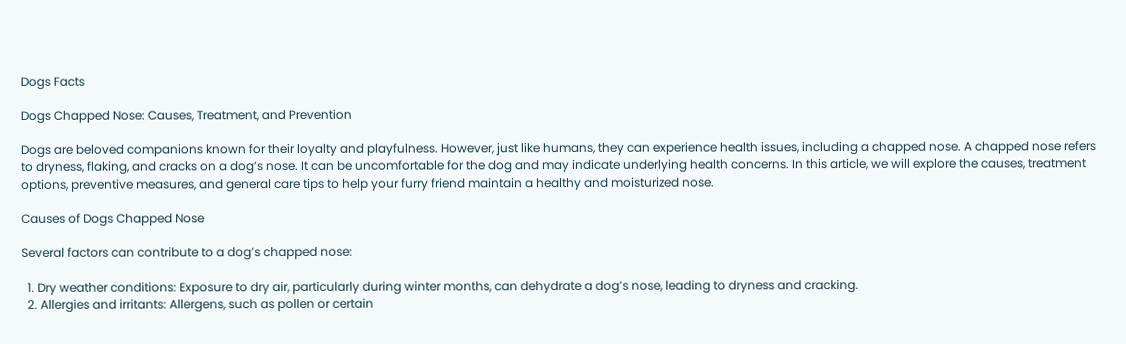Dogs Facts

Dogs Chapped Nose: Causes, Treatment, and Prevention

Dogs are beloved companions known for their loyalty and playfulness. However, just like humans, they can experience health issues, including a chapped nose. A chapped nose refers to dryness, flaking, and cracks on a dog’s nose. It can be uncomfortable for the dog and may indicate underlying health concerns. In this article, we will explore the causes, treatment options, preventive measures, and general care tips to help your furry friend maintain a healthy and moisturized nose.

Causes of Dogs Chapped Nose

Several factors can contribute to a dog’s chapped nose:

  1. Dry weather conditions: Exposure to dry air, particularly during winter months, can dehydrate a dog’s nose, leading to dryness and cracking.
  2. Allergies and irritants: Allergens, such as pollen or certain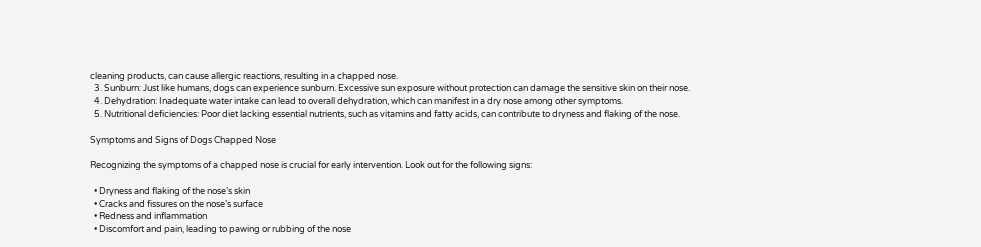cleaning products, can cause allergic reactions, resulting in a chapped nose.
  3. Sunburn: Just like humans, dogs can experience sunburn. Excessive sun exposure without protection can damage the sensitive skin on their nose.
  4. Dehydration: Inadequate water intake can lead to overall dehydration, which can manifest in a dry nose among other symptoms.
  5. Nutritional deficiencies: Poor diet lacking essential nutrients, such as vitamins and fatty acids, can contribute to dryness and flaking of the nose.

Symptoms and Signs of Dogs Chapped Nose

Recognizing the symptoms of a chapped nose is crucial for early intervention. Look out for the following signs:

  • Dryness and flaking of the nose’s skin
  • Cracks and fissures on the nose’s surface
  • Redness and inflammation
  • Discomfort and pain, leading to pawing or rubbing of the nose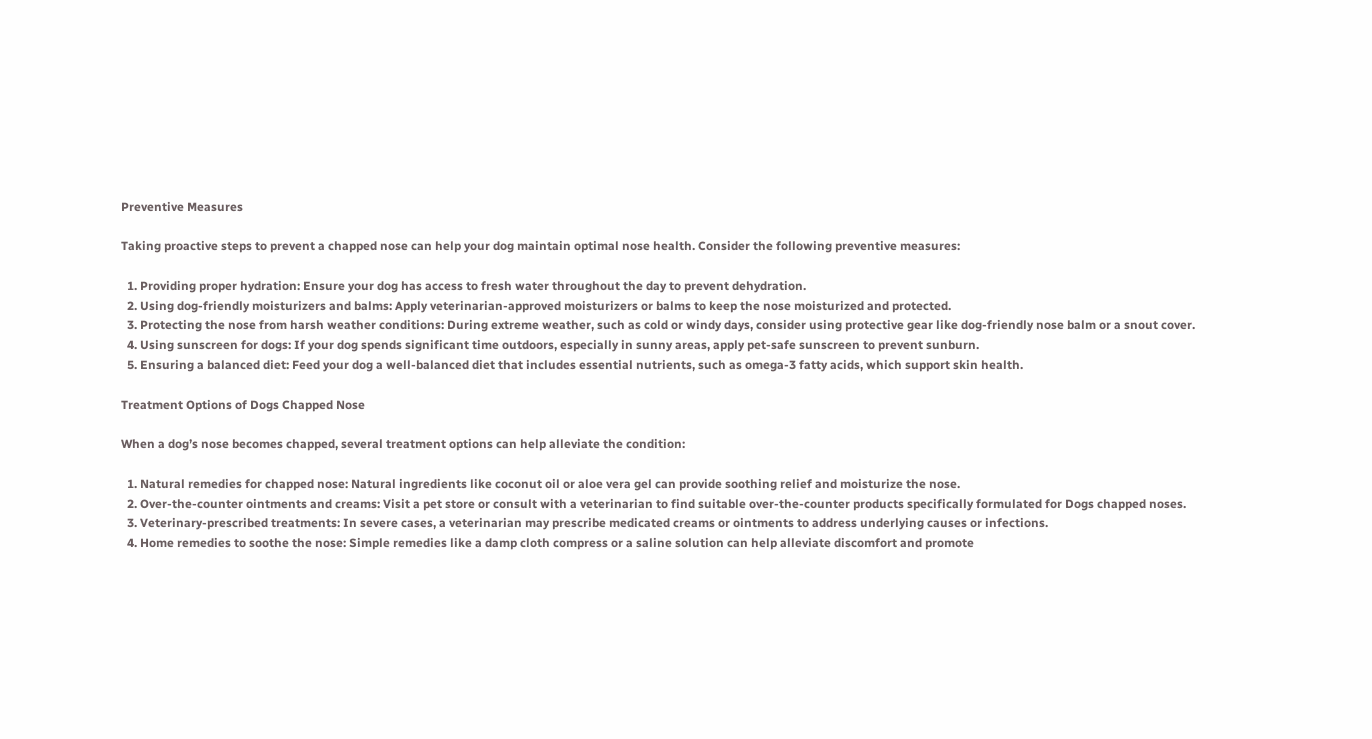Preventive Measures

Taking proactive steps to prevent a chapped nose can help your dog maintain optimal nose health. Consider the following preventive measures:

  1. Providing proper hydration: Ensure your dog has access to fresh water throughout the day to prevent dehydration.
  2. Using dog-friendly moisturizers and balms: Apply veterinarian-approved moisturizers or balms to keep the nose moisturized and protected.
  3. Protecting the nose from harsh weather conditions: During extreme weather, such as cold or windy days, consider using protective gear like dog-friendly nose balm or a snout cover.
  4. Using sunscreen for dogs: If your dog spends significant time outdoors, especially in sunny areas, apply pet-safe sunscreen to prevent sunburn.
  5. Ensuring a balanced diet: Feed your dog a well-balanced diet that includes essential nutrients, such as omega-3 fatty acids, which support skin health.

Treatment Options of Dogs Chapped Nose

When a dog’s nose becomes chapped, several treatment options can help alleviate the condition:

  1. Natural remedies for chapped nose: Natural ingredients like coconut oil or aloe vera gel can provide soothing relief and moisturize the nose.
  2. Over-the-counter ointments and creams: Visit a pet store or consult with a veterinarian to find suitable over-the-counter products specifically formulated for Dogs chapped noses.
  3. Veterinary-prescribed treatments: In severe cases, a veterinarian may prescribe medicated creams or ointments to address underlying causes or infections.
  4. Home remedies to soothe the nose: Simple remedies like a damp cloth compress or a saline solution can help alleviate discomfort and promote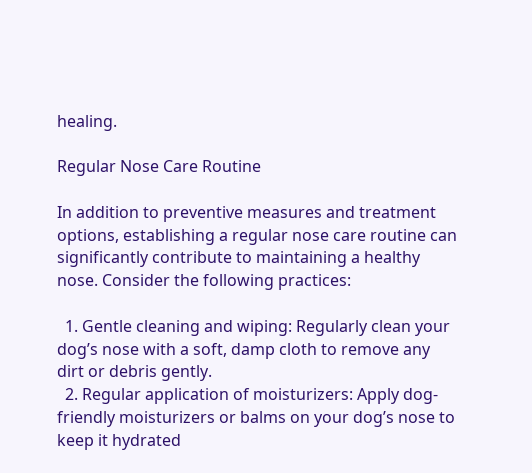healing.

Regular Nose Care Routine

In addition to preventive measures and treatment options, establishing a regular nose care routine can significantly contribute to maintaining a healthy nose. Consider the following practices:

  1. Gentle cleaning and wiping: Regularly clean your dog’s nose with a soft, damp cloth to remove any dirt or debris gently.
  2. Regular application of moisturizers: Apply dog-friendly moisturizers or balms on your dog’s nose to keep it hydrated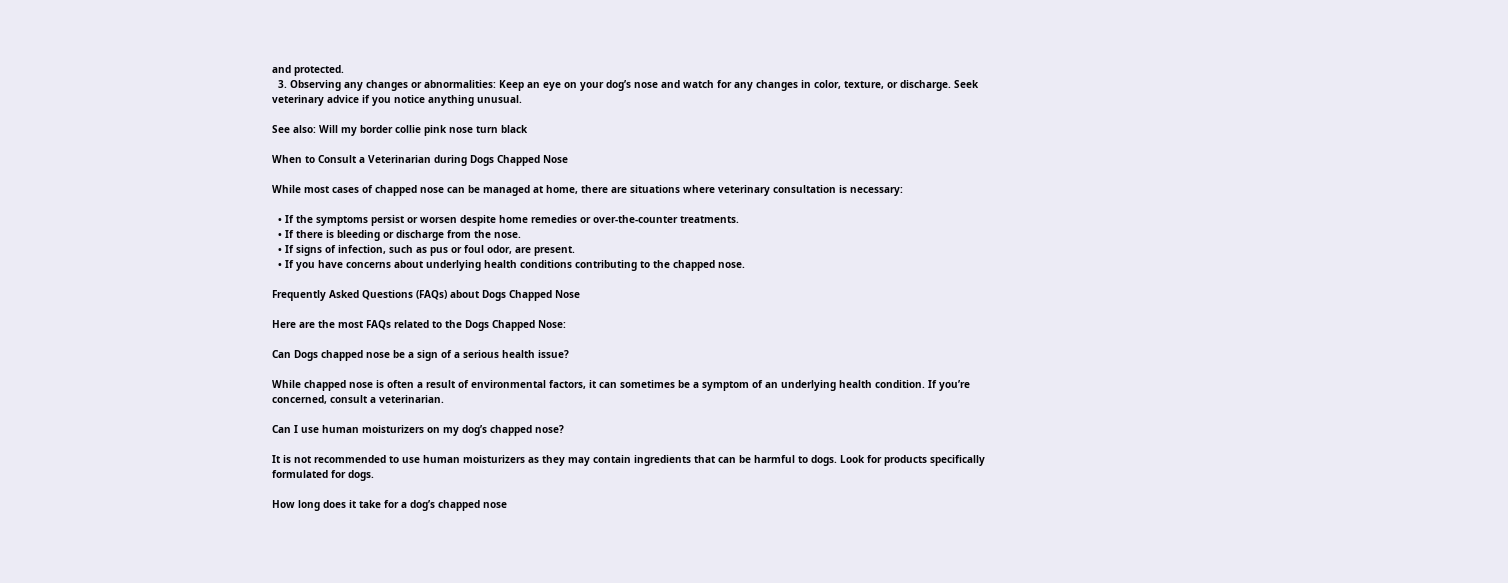and protected.
  3. Observing any changes or abnormalities: Keep an eye on your dog’s nose and watch for any changes in color, texture, or discharge. Seek veterinary advice if you notice anything unusual.

See also: Will my border collie pink nose turn black

When to Consult a Veterinarian during Dogs Chapped Nose

While most cases of chapped nose can be managed at home, there are situations where veterinary consultation is necessary:

  • If the symptoms persist or worsen despite home remedies or over-the-counter treatments.
  • If there is bleeding or discharge from the nose.
  • If signs of infection, such as pus or foul odor, are present.
  • If you have concerns about underlying health conditions contributing to the chapped nose.

Frequently Asked Questions (FAQs) about Dogs Chapped Nose

Here are the most FAQs related to the Dogs Chapped Nose:

Can Dogs chapped nose be a sign of a serious health issue?

While chapped nose is often a result of environmental factors, it can sometimes be a symptom of an underlying health condition. If you’re concerned, consult a veterinarian.

Can I use human moisturizers on my dog’s chapped nose?

It is not recommended to use human moisturizers as they may contain ingredients that can be harmful to dogs. Look for products specifically formulated for dogs.

How long does it take for a dog’s chapped nose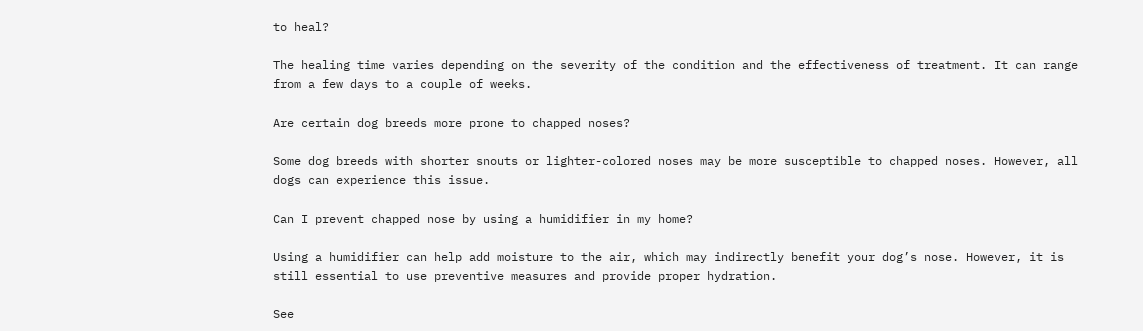to heal?

The healing time varies depending on the severity of the condition and the effectiveness of treatment. It can range from a few days to a couple of weeks.

Are certain dog breeds more prone to chapped noses?

Some dog breeds with shorter snouts or lighter-colored noses may be more susceptible to chapped noses. However, all dogs can experience this issue.

Can I prevent chapped nose by using a humidifier in my home?

Using a humidifier can help add moisture to the air, which may indirectly benefit your dog’s nose. However, it is still essential to use preventive measures and provide proper hydration.

See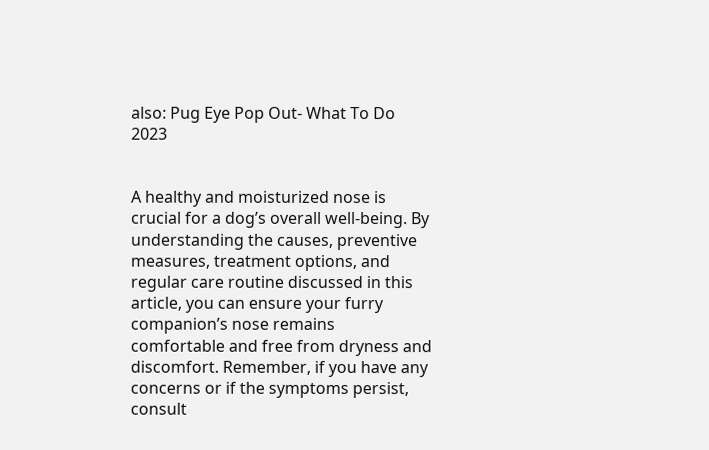also: Pug Eye Pop Out- What To Do 2023


A healthy and moisturized nose is crucial for a dog’s overall well-being. By understanding the causes, preventive measures, treatment options, and regular care routine discussed in this article, you can ensure your furry companion’s nose remains comfortable and free from dryness and discomfort. Remember, if you have any concerns or if the symptoms persist, consult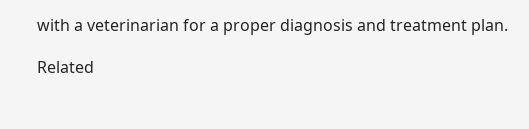with a veterinarian for a proper diagnosis and treatment plan.

Related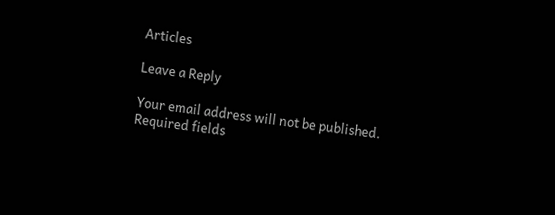Articles

Leave a Reply

Your email address will not be published. Required fields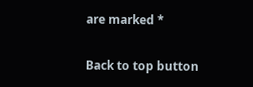are marked *

Back to top button